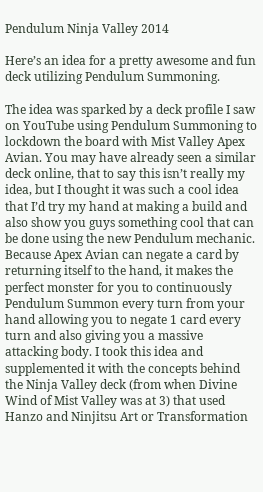Pendulum Ninja Valley 2014

Here’s an idea for a pretty awesome and fun deck utilizing Pendulum Summoning.

The idea was sparked by a deck profile I saw on YouTube using Pendulum Summoning to lockdown the board with Mist Valley Apex Avian. You may have already seen a similar deck online, that to say this isn’t really my idea, but I thought it was such a cool idea that I’d try my hand at making a build and also show you guys something cool that can be done using the new Pendulum mechanic. Because Apex Avian can negate a card by returning itself to the hand, it makes the perfect monster for you to continuously Pendulum Summon every turn from your hand allowing you to negate 1 card every turn and also giving you a massive attacking body. I took this idea and supplemented it with the concepts behind the Ninja Valley deck (from when Divine Wind of Mist Valley was at 3) that used Hanzo and Ninjitsu Art or Transformation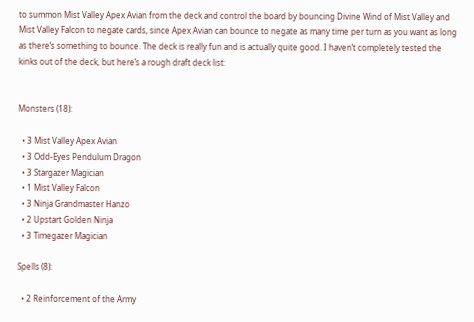to summon Mist Valley Apex Avian from the deck and control the board by bouncing Divine Wind of Mist Valley and Mist Valley Falcon to negate cards, since Apex Avian can bounce to negate as many time per turn as you want as long as there’s something to bounce. The deck is really fun and is actually quite good. I haven’t completely tested the kinks out of the deck, but here’s a rough draft deck list:


Monsters (18):

  • 3 Mist Valley Apex Avian
  • 3 Odd-Eyes Pendulum Dragon
  • 3 Stargazer Magician
  • 1 Mist Valley Falcon
  • 3 Ninja Grandmaster Hanzo
  • 2 Upstart Golden Ninja
  • 3 Timegazer Magician

Spells (8):

  • 2 Reinforcement of the Army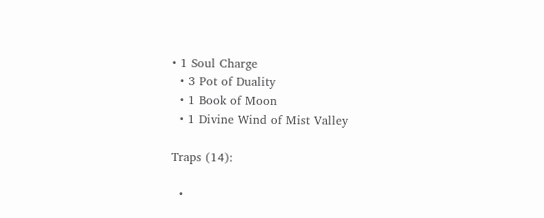• 1 Soul Charge
  • 3 Pot of Duality
  • 1 Book of Moon
  • 1 Divine Wind of Mist Valley

Traps (14):

  •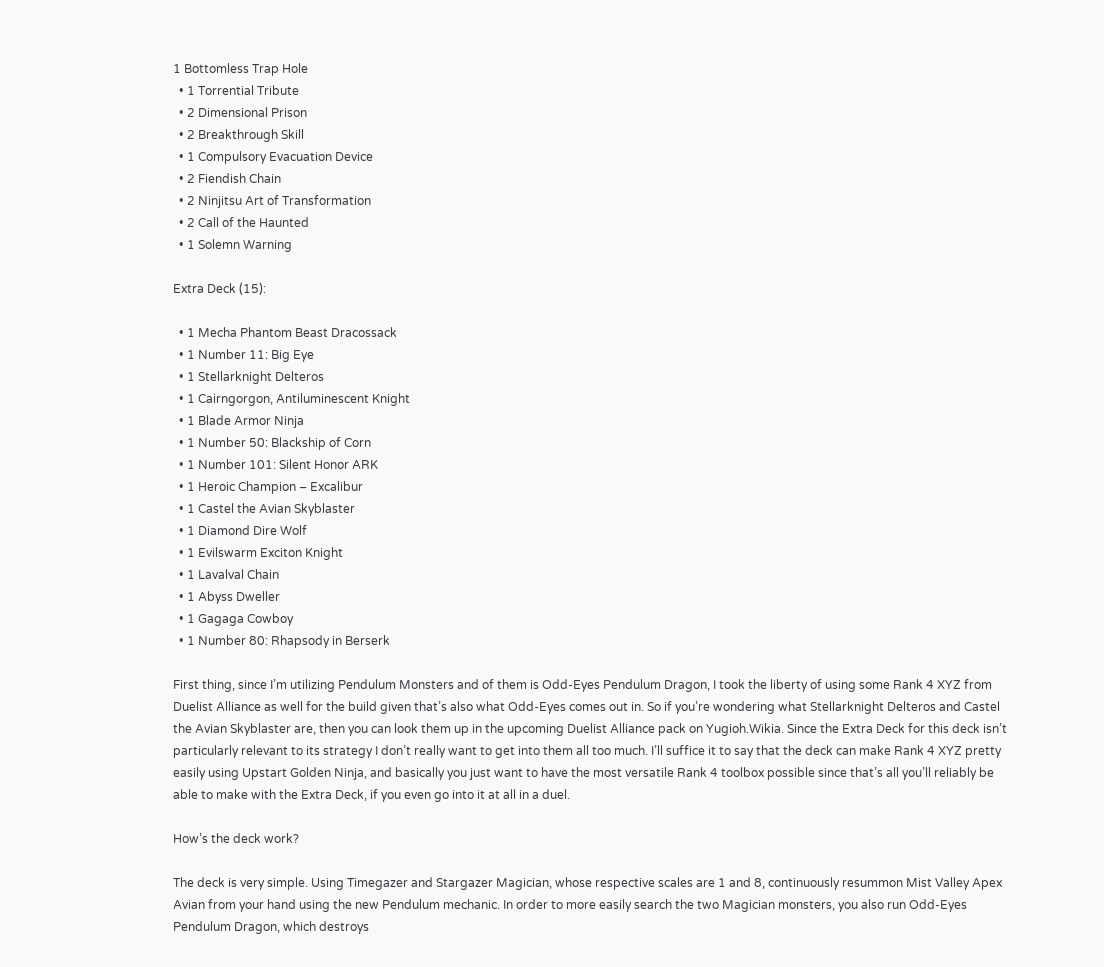1 Bottomless Trap Hole
  • 1 Torrential Tribute
  • 2 Dimensional Prison
  • 2 Breakthrough Skill
  • 1 Compulsory Evacuation Device
  • 2 Fiendish Chain
  • 2 Ninjitsu Art of Transformation
  • 2 Call of the Haunted
  • 1 Solemn Warning

Extra Deck (15):

  • 1 Mecha Phantom Beast Dracossack
  • 1 Number 11: Big Eye
  • 1 Stellarknight Delteros
  • 1 Cairngorgon, Antiluminescent Knight
  • 1 Blade Armor Ninja
  • 1 Number 50: Blackship of Corn
  • 1 Number 101: Silent Honor ARK
  • 1 Heroic Champion – Excalibur
  • 1 Castel the Avian Skyblaster
  • 1 Diamond Dire Wolf
  • 1 Evilswarm Exciton Knight
  • 1 Lavalval Chain
  • 1 Abyss Dweller
  • 1 Gagaga Cowboy
  • 1 Number 80: Rhapsody in Berserk

First thing, since I’m utilizing Pendulum Monsters and of them is Odd-Eyes Pendulum Dragon, I took the liberty of using some Rank 4 XYZ from Duelist Alliance as well for the build given that’s also what Odd-Eyes comes out in. So if you’re wondering what Stellarknight Delteros and Castel the Avian Skyblaster are, then you can look them up in the upcoming Duelist Alliance pack on Yugioh.Wikia. Since the Extra Deck for this deck isn’t particularly relevant to its strategy I don’t really want to get into them all too much. I’ll suffice it to say that the deck can make Rank 4 XYZ pretty easily using Upstart Golden Ninja, and basically you just want to have the most versatile Rank 4 toolbox possible since that’s all you’ll reliably be able to make with the Extra Deck, if you even go into it at all in a duel.

How’s the deck work?

The deck is very simple. Using Timegazer and Stargazer Magician, whose respective scales are 1 and 8, continuously resummon Mist Valley Apex Avian from your hand using the new Pendulum mechanic. In order to more easily search the two Magician monsters, you also run Odd-Eyes Pendulum Dragon, which destroys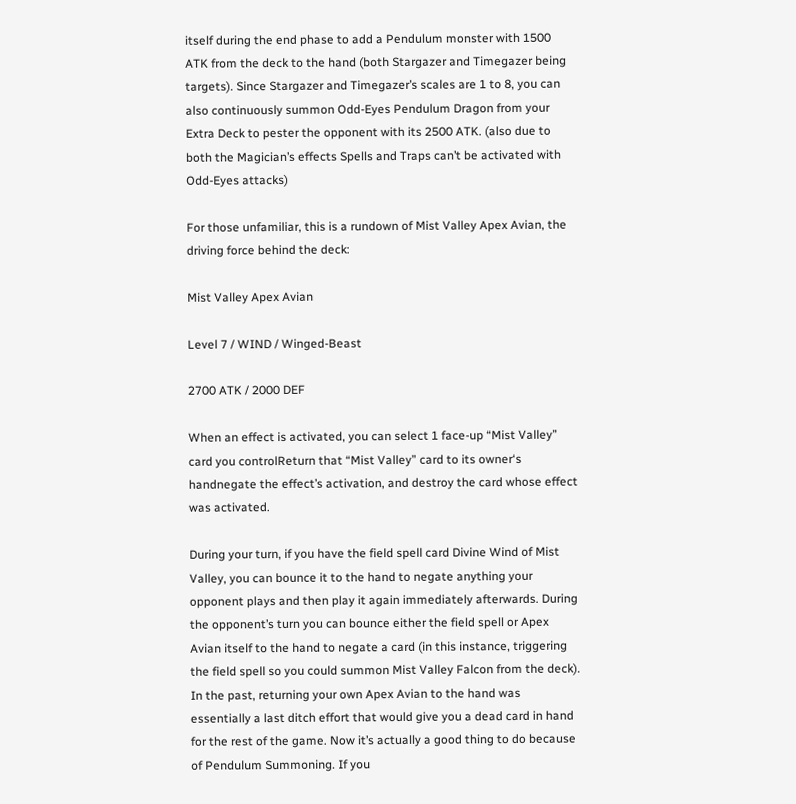itself during the end phase to add a Pendulum monster with 1500 ATK from the deck to the hand (both Stargazer and Timegazer being targets). Since Stargazer and Timegazer’s scales are 1 to 8, you can also continuously summon Odd-Eyes Pendulum Dragon from your Extra Deck to pester the opponent with its 2500 ATK. (also due to both the Magician’s effects Spells and Traps can’t be activated with Odd-Eyes attacks)

For those unfamiliar, this is a rundown of Mist Valley Apex Avian, the driving force behind the deck:

Mist Valley Apex Avian

Level 7 / WIND / Winged-Beast

2700 ATK / 2000 DEF

When an effect is activated, you can select 1 face-up “Mist Valley” card you controlReturn that “Mist Valley” card to its owner‘s handnegate the effect’s activation, and destroy the card whose effect was activated.

During your turn, if you have the field spell card Divine Wind of Mist Valley, you can bounce it to the hand to negate anything your opponent plays and then play it again immediately afterwards. During the opponent’s turn you can bounce either the field spell or Apex Avian itself to the hand to negate a card (in this instance, triggering the field spell so you could summon Mist Valley Falcon from the deck). In the past, returning your own Apex Avian to the hand was essentially a last ditch effort that would give you a dead card in hand for the rest of the game. Now it’s actually a good thing to do because of Pendulum Summoning. If you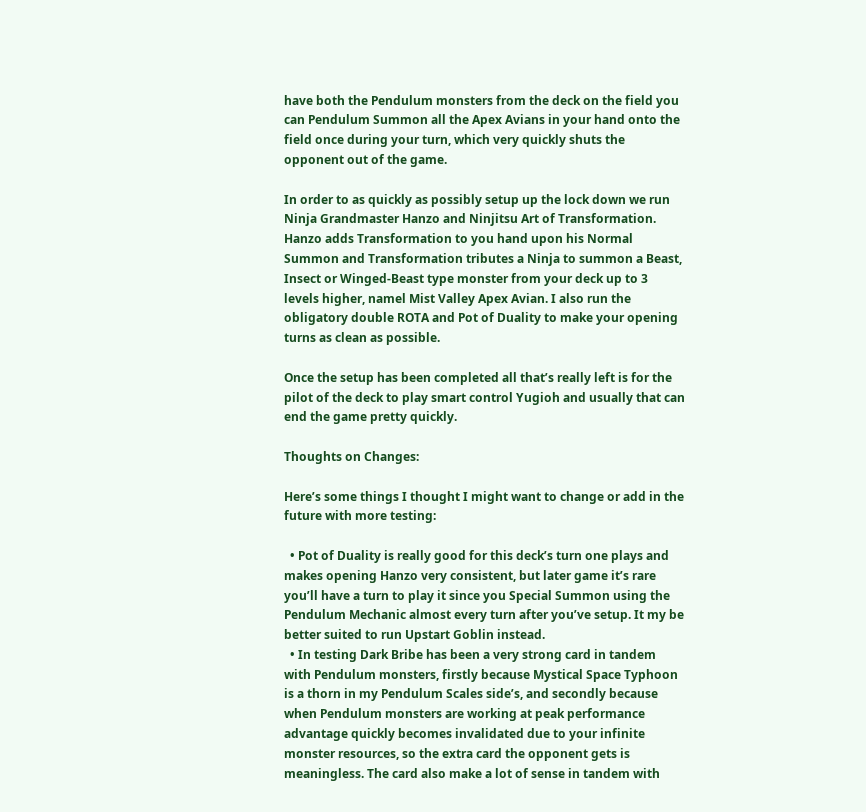have both the Pendulum monsters from the deck on the field you can Pendulum Summon all the Apex Avians in your hand onto the field once during your turn, which very quickly shuts the opponent out of the game.

In order to as quickly as possibly setup up the lock down we run Ninja Grandmaster Hanzo and Ninjitsu Art of Transformation. Hanzo adds Transformation to you hand upon his Normal Summon and Transformation tributes a Ninja to summon a Beast, Insect or Winged-Beast type monster from your deck up to 3 levels higher, namel Mist Valley Apex Avian. I also run the obligatory double ROTA and Pot of Duality to make your opening turns as clean as possible.

Once the setup has been completed all that’s really left is for the pilot of the deck to play smart control Yugioh and usually that can end the game pretty quickly.

Thoughts on Changes:

Here’s some things I thought I might want to change or add in the future with more testing:

  • Pot of Duality is really good for this deck’s turn one plays and makes opening Hanzo very consistent, but later game it’s rare you’ll have a turn to play it since you Special Summon using the Pendulum Mechanic almost every turn after you’ve setup. It my be better suited to run Upstart Goblin instead.
  • In testing Dark Bribe has been a very strong card in tandem with Pendulum monsters, firstly because Mystical Space Typhoon is a thorn in my Pendulum Scales side’s, and secondly because when Pendulum monsters are working at peak performance advantage quickly becomes invalidated due to your infinite monster resources, so the extra card the opponent gets is meaningless. The card also make a lot of sense in tandem with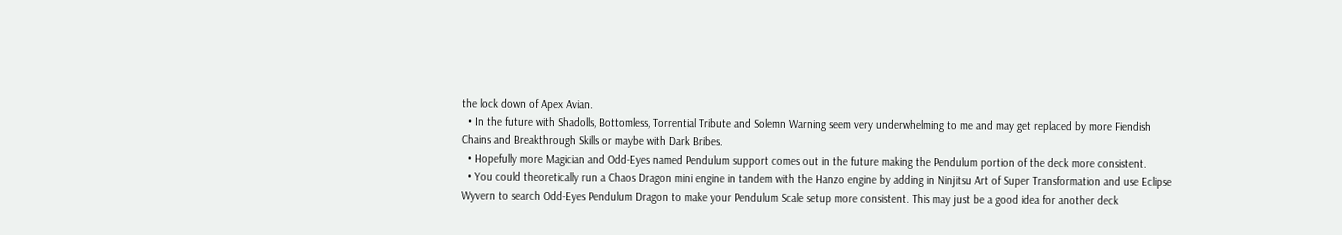the lock down of Apex Avian.
  • In the future with Shadolls, Bottomless, Torrential Tribute and Solemn Warning seem very underwhelming to me and may get replaced by more Fiendish Chains and Breakthrough Skills or maybe with Dark Bribes.
  • Hopefully more Magician and Odd-Eyes named Pendulum support comes out in the future making the Pendulum portion of the deck more consistent.
  • You could theoretically run a Chaos Dragon mini engine in tandem with the Hanzo engine by adding in Ninjitsu Art of Super Transformation and use Eclipse Wyvern to search Odd-Eyes Pendulum Dragon to make your Pendulum Scale setup more consistent. This may just be a good idea for another deck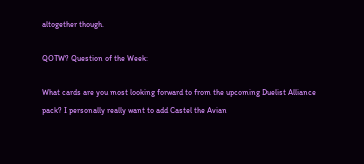altogether though.

QOTW? Question of the Week:

What cards are you most looking forward to from the upcoming Duelist Alliance pack? I personally really want to add Castel the Avian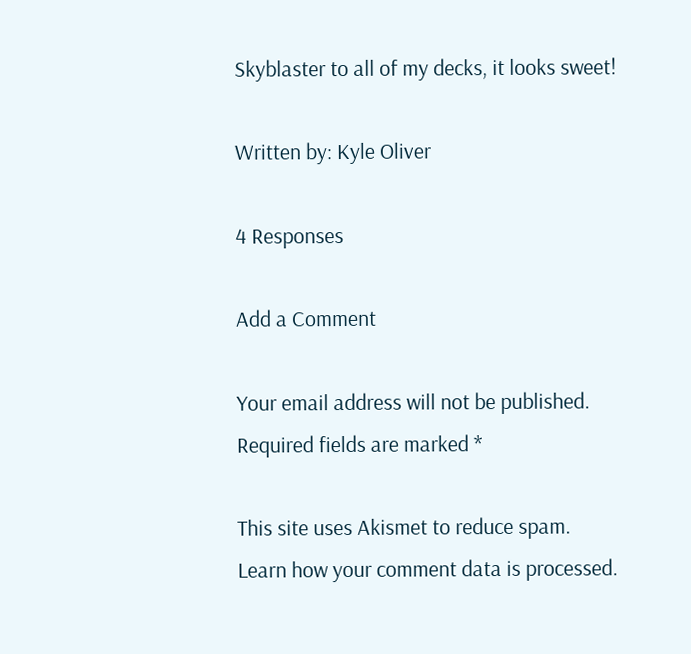Skyblaster to all of my decks, it looks sweet!

Written by: Kyle Oliver

4 Responses

Add a Comment

Your email address will not be published. Required fields are marked *

This site uses Akismet to reduce spam. Learn how your comment data is processed.